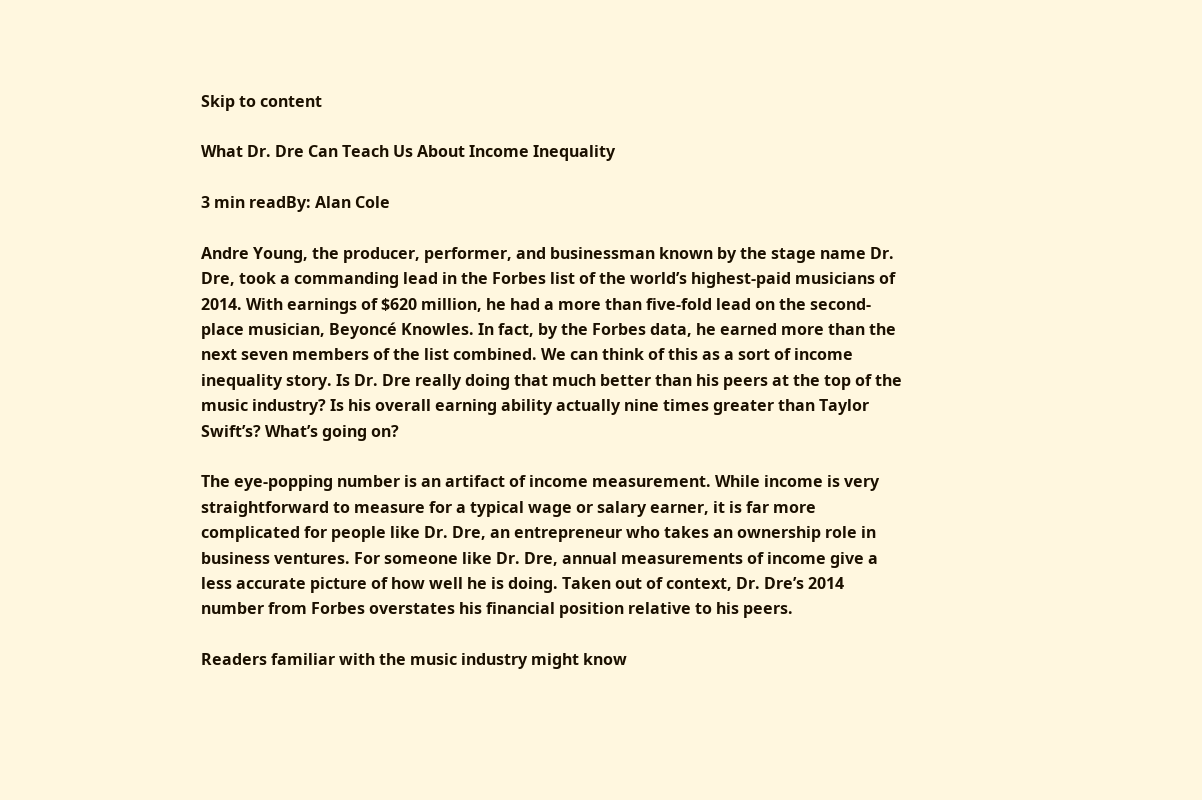Skip to content

What Dr. Dre Can Teach Us About Income Inequality

3 min readBy: Alan Cole

Andre Young, the producer, performer, and businessman known by the stage name Dr. Dre, took a commanding lead in the Forbes list of the world’s highest-paid musicians of 2014. With earnings of $620 million, he had a more than five-fold lead on the second-place musician, Beyoncé Knowles. In fact, by the Forbes data, he earned more than the next seven members of the list combined. We can think of this as a sort of income inequality story. Is Dr. Dre really doing that much better than his peers at the top of the music industry? Is his overall earning ability actually nine times greater than Taylor Swift’s? What’s going on?

The eye-popping number is an artifact of income measurement. While income is very straightforward to measure for a typical wage or salary earner, it is far more complicated for people like Dr. Dre, an entrepreneur who takes an ownership role in business ventures. For someone like Dr. Dre, annual measurements of income give a less accurate picture of how well he is doing. Taken out of context, Dr. Dre’s 2014 number from Forbes overstates his financial position relative to his peers.

Readers familiar with the music industry might know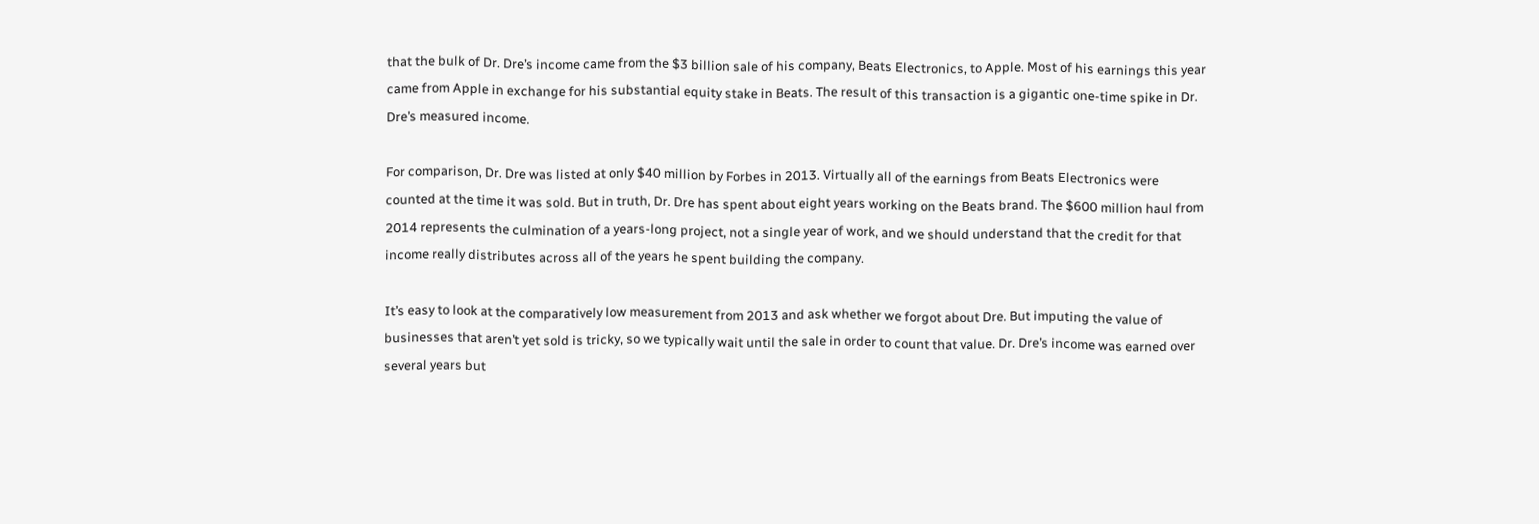that the bulk of Dr. Dre’s income came from the $3 billion sale of his company, Beats Electronics, to Apple. Most of his earnings this year came from Apple in exchange for his substantial equity stake in Beats. The result of this transaction is a gigantic one-time spike in Dr. Dre’s measured income.

For comparison, Dr. Dre was listed at only $40 million by Forbes in 2013. Virtually all of the earnings from Beats Electronics were counted at the time it was sold. But in truth, Dr. Dre has spent about eight years working on the Beats brand. The $600 million haul from 2014 represents the culmination of a years-long project, not a single year of work, and we should understand that the credit for that income really distributes across all of the years he spent building the company.

It’s easy to look at the comparatively low measurement from 2013 and ask whether we forgot about Dre. But imputing the value of businesses that aren’t yet sold is tricky, so we typically wait until the sale in order to count that value. Dr. Dre’s income was earned over several years but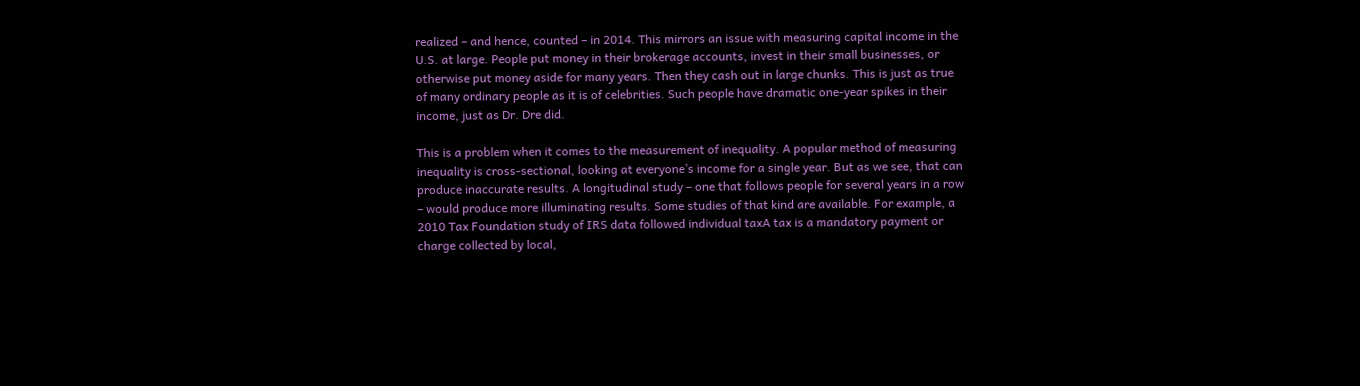realized – and hence, counted – in 2014. This mirrors an issue with measuring capital income in the U.S. at large. People put money in their brokerage accounts, invest in their small businesses, or otherwise put money aside for many years. Then they cash out in large chunks. This is just as true of many ordinary people as it is of celebrities. Such people have dramatic one-year spikes in their income, just as Dr. Dre did.

This is a problem when it comes to the measurement of inequality. A popular method of measuring inequality is cross-sectional, looking at everyone’s income for a single year. But as we see, that can produce inaccurate results. A longitudinal study – one that follows people for several years in a row – would produce more illuminating results. Some studies of that kind are available. For example, a 2010 Tax Foundation study of IRS data followed individual taxA tax is a mandatory payment or charge collected by local,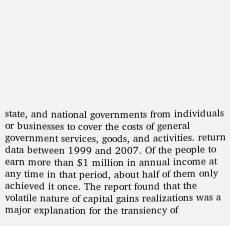state, and national governments from individuals or businesses to cover the costs of general government services, goods, and activities. return data between 1999 and 2007. Of the people to earn more than $1 million in annual income at any time in that period, about half of them only achieved it once. The report found that the volatile nature of capital gains realizations was a major explanation for the transiency of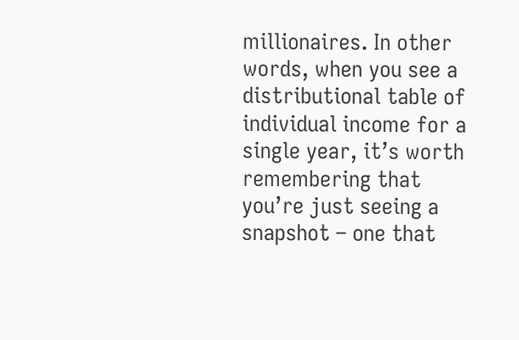millionaires. In other words, when you see a distributional table of individual income for a single year, it’s worth remembering that you’re just seeing a snapshot – one that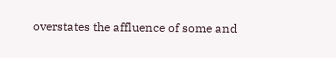overstates the affluence of some and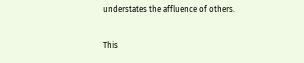understates the affluence of others.

This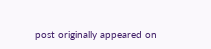post originally appeared on